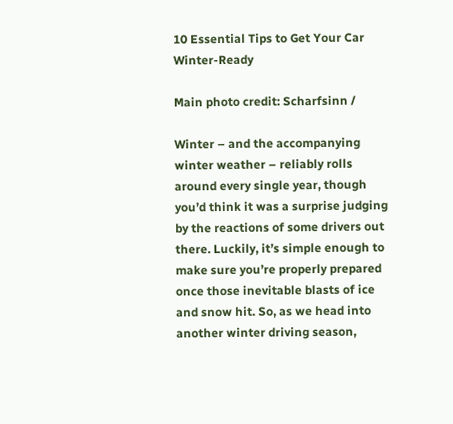10 Essential Tips to Get Your Car Winter-Ready

Main photo credit: Scharfsinn /

Winter – and the accompanying winter weather – reliably rolls around every single year, though you’d think it was a surprise judging by the reactions of some drivers out there. Luckily, it’s simple enough to make sure you’re properly prepared once those inevitable blasts of ice and snow hit. So, as we head into another winter driving season,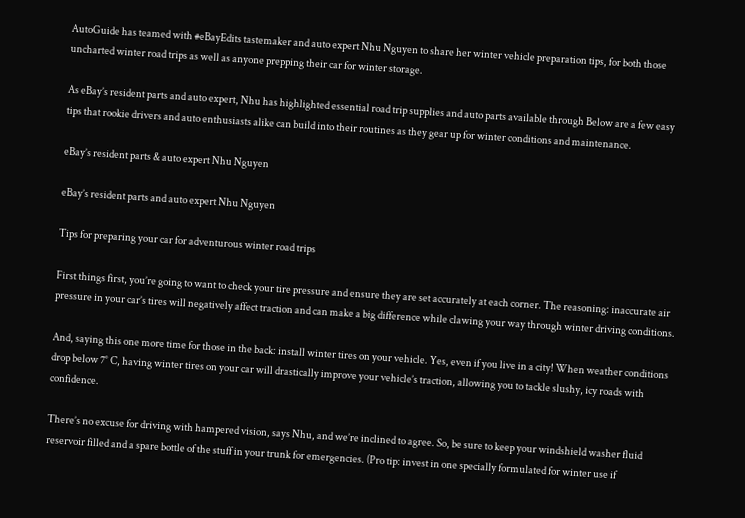AutoGuide has teamed with #eBayEdits tastemaker and auto expert Nhu Nguyen to share her winter vehicle preparation tips, for both those uncharted winter road trips as well as anyone prepping their car for winter storage.

As eBay’s resident parts and auto expert, Nhu has highlighted essential road trip supplies and auto parts available through Below are a few easy tips that rookie drivers and auto enthusiasts alike can build into their routines as they gear up for winter conditions and maintenance.

eBay’s resident parts & auto expert Nhu Nguyen

eBay’s resident parts and auto expert Nhu Nguyen

Tips for preparing your car for adventurous winter road trips

First things first, you’re going to want to check your tire pressure and ensure they are set accurately at each corner. The reasoning: inaccurate air pressure in your car’s tires will negatively affect traction and can make a big difference while clawing your way through winter driving conditions.

And, saying this one more time for those in the back: install winter tires on your vehicle. Yes, even if you live in a city! When weather conditions drop below 7° C, having winter tires on your car will drastically improve your vehicle’s traction, allowing you to tackle slushy, icy roads with confidence.

There’s no excuse for driving with hampered vision, says Nhu, and we’re inclined to agree. So, be sure to keep your windshield washer fluid reservoir filled and a spare bottle of the stuff in your trunk for emergencies. (Pro tip: invest in one specially formulated for winter use if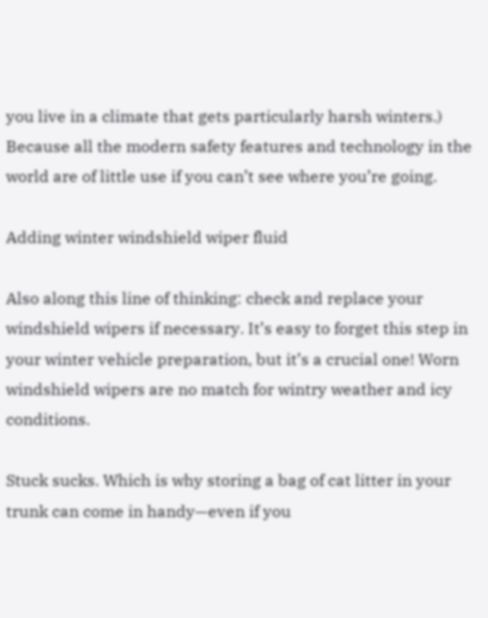you live in a climate that gets particularly harsh winters.) Because all the modern safety features and technology in the world are of little use if you can’t see where you’re going.

Adding winter windshield wiper fluid

Also along this line of thinking: check and replace your windshield wipers if necessary. It’s easy to forget this step in your winter vehicle preparation, but it’s a crucial one! Worn windshield wipers are no match for wintry weather and icy conditions.

Stuck sucks. Which is why storing a bag of cat litter in your trunk can come in handy—even if you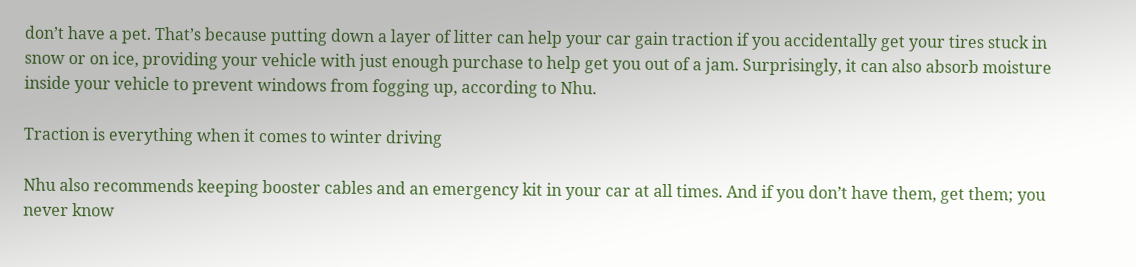don’t have a pet. That’s because putting down a layer of litter can help your car gain traction if you accidentally get your tires stuck in snow or on ice, providing your vehicle with just enough purchase to help get you out of a jam. Surprisingly, it can also absorb moisture inside your vehicle to prevent windows from fogging up, according to Nhu.

Traction is everything when it comes to winter driving

Nhu also recommends keeping booster cables and an emergency kit in your car at all times. And if you don’t have them, get them; you never know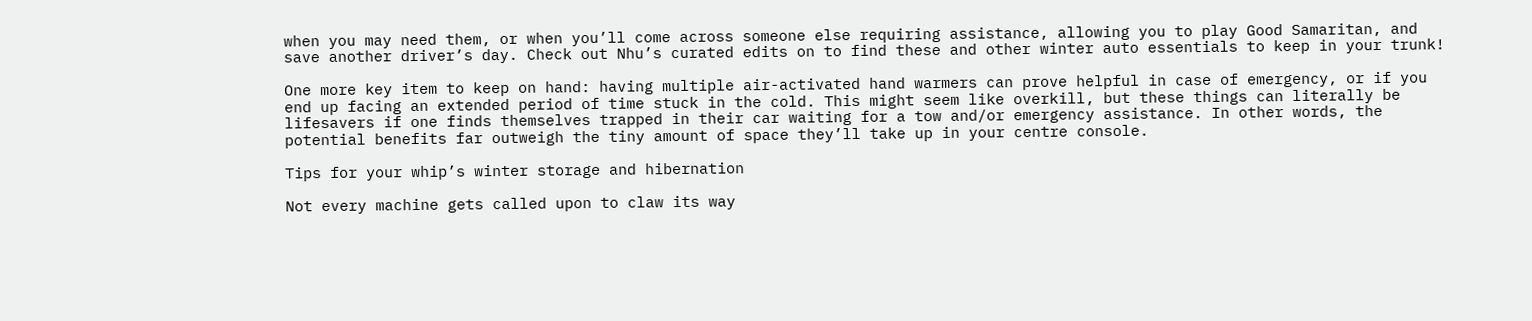when you may need them, or when you’ll come across someone else requiring assistance, allowing you to play Good Samaritan, and save another driver’s day. Check out Nhu’s curated edits on to find these and other winter auto essentials to keep in your trunk!

One more key item to keep on hand: having multiple air-activated hand warmers can prove helpful in case of emergency, or if you end up facing an extended period of time stuck in the cold. This might seem like overkill, but these things can literally be lifesavers if one finds themselves trapped in their car waiting for a tow and/or emergency assistance. In other words, the potential benefits far outweigh the tiny amount of space they’ll take up in your centre console.

Tips for your whip’s winter storage and hibernation

Not every machine gets called upon to claw its way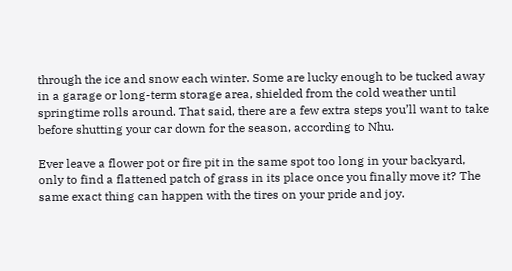through the ice and snow each winter. Some are lucky enough to be tucked away in a garage or long-term storage area, shielded from the cold weather until springtime rolls around. That said, there are a few extra steps you’ll want to take before shutting your car down for the season, according to Nhu.

Ever leave a flower pot or fire pit in the same spot too long in your backyard, only to find a flattened patch of grass in its place once you finally move it? The same exact thing can happen with the tires on your pride and joy.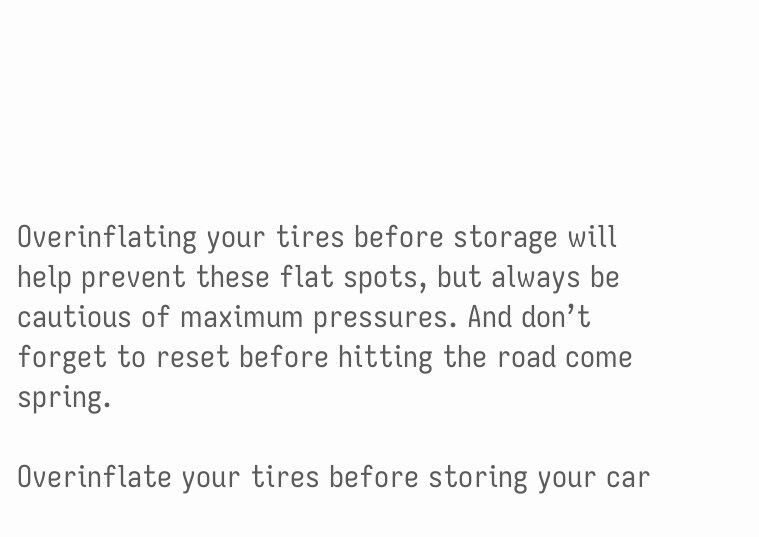Overinflating your tires before storage will help prevent these flat spots, but always be cautious of maximum pressures. And don’t forget to reset before hitting the road come spring.

Overinflate your tires before storing your car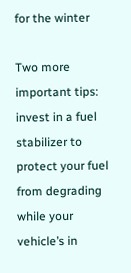for the winter

Two more important tips: invest in a fuel stabilizer to protect your fuel from degrading while your vehicle’s in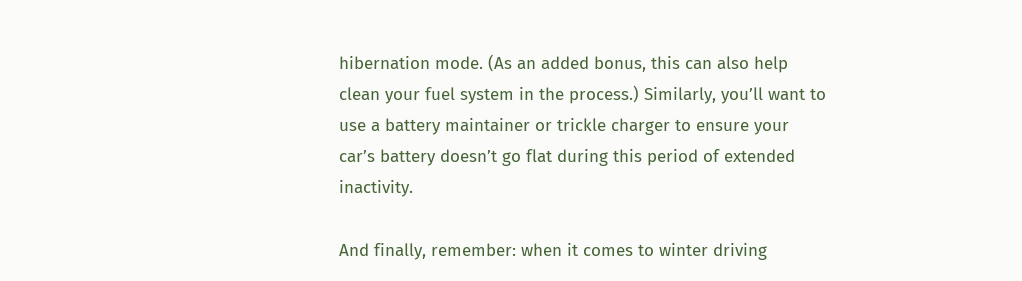hibernation mode. (As an added bonus, this can also help clean your fuel system in the process.) Similarly, you’ll want to use a battery maintainer or trickle charger to ensure your car’s battery doesn’t go flat during this period of extended inactivity.

And finally, remember: when it comes to winter driving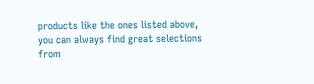products like the ones listed above, you can always find great selections from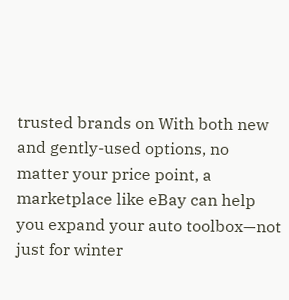trusted brands on With both new and gently-used options, no matter your price point, a marketplace like eBay can help you expand your auto toolbox—not just for winter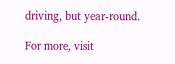driving, but year-round.

For more, visit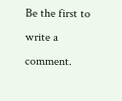Be the first to write a comment.